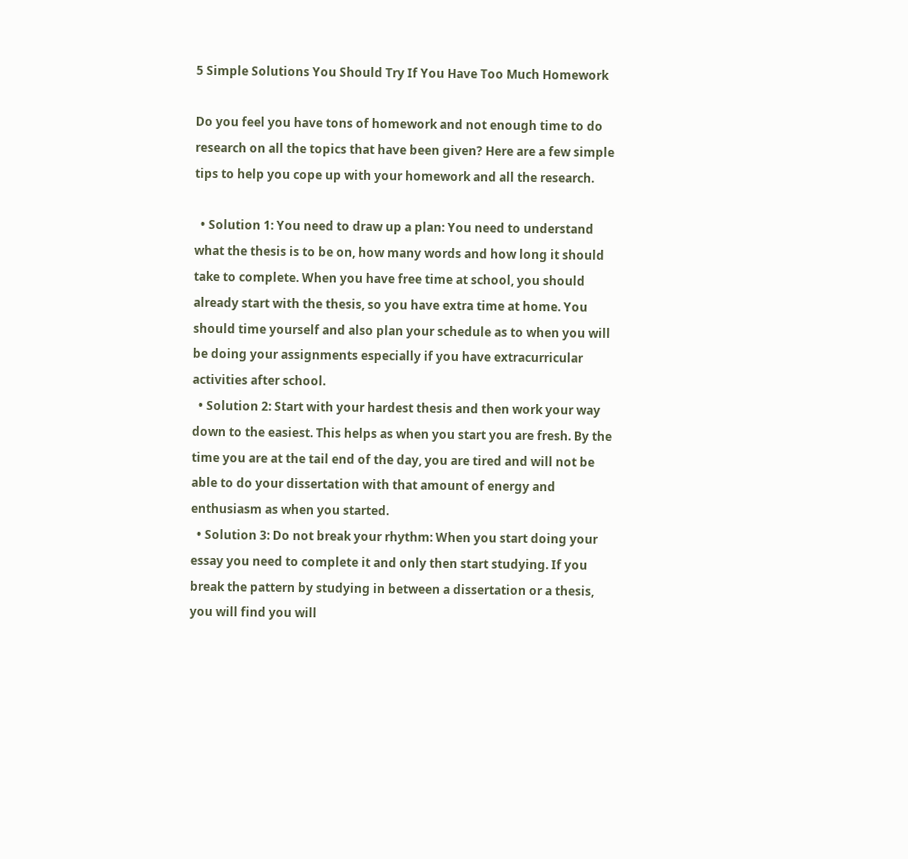5 Simple Solutions You Should Try If You Have Too Much Homework

Do you feel you have tons of homework and not enough time to do research on all the topics that have been given? Here are a few simple tips to help you cope up with your homework and all the research.

  • Solution 1: You need to draw up a plan: You need to understand what the thesis is to be on, how many words and how long it should take to complete. When you have free time at school, you should already start with the thesis, so you have extra time at home. You should time yourself and also plan your schedule as to when you will be doing your assignments especially if you have extracurricular activities after school.
  • Solution 2: Start with your hardest thesis and then work your way down to the easiest. This helps as when you start you are fresh. By the time you are at the tail end of the day, you are tired and will not be able to do your dissertation with that amount of energy and enthusiasm as when you started.
  • Solution 3: Do not break your rhythm: When you start doing your essay you need to complete it and only then start studying. If you break the pattern by studying in between a dissertation or a thesis, you will find you will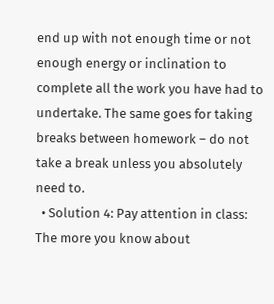end up with not enough time or not enough energy or inclination to complete all the work you have had to undertake. The same goes for taking breaks between homework – do not take a break unless you absolutely need to.
  • Solution 4: Pay attention in class: The more you know about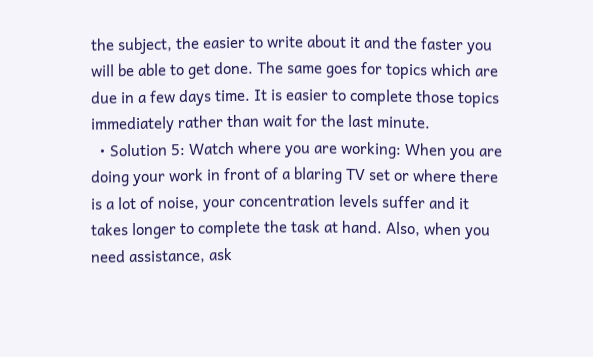the subject, the easier to write about it and the faster you will be able to get done. The same goes for topics which are due in a few days time. It is easier to complete those topics immediately rather than wait for the last minute.
  • Solution 5: Watch where you are working: When you are doing your work in front of a blaring TV set or where there is a lot of noise, your concentration levels suffer and it takes longer to complete the task at hand. Also, when you need assistance, ask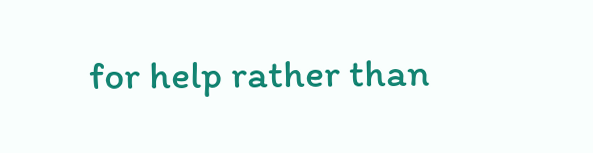for help rather than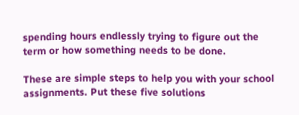spending hours endlessly trying to figure out the term or how something needs to be done.

These are simple steps to help you with your school assignments. Put these five solutions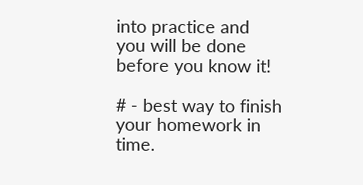into practice and you will be done before you know it!

# - best way to finish your homework in time.